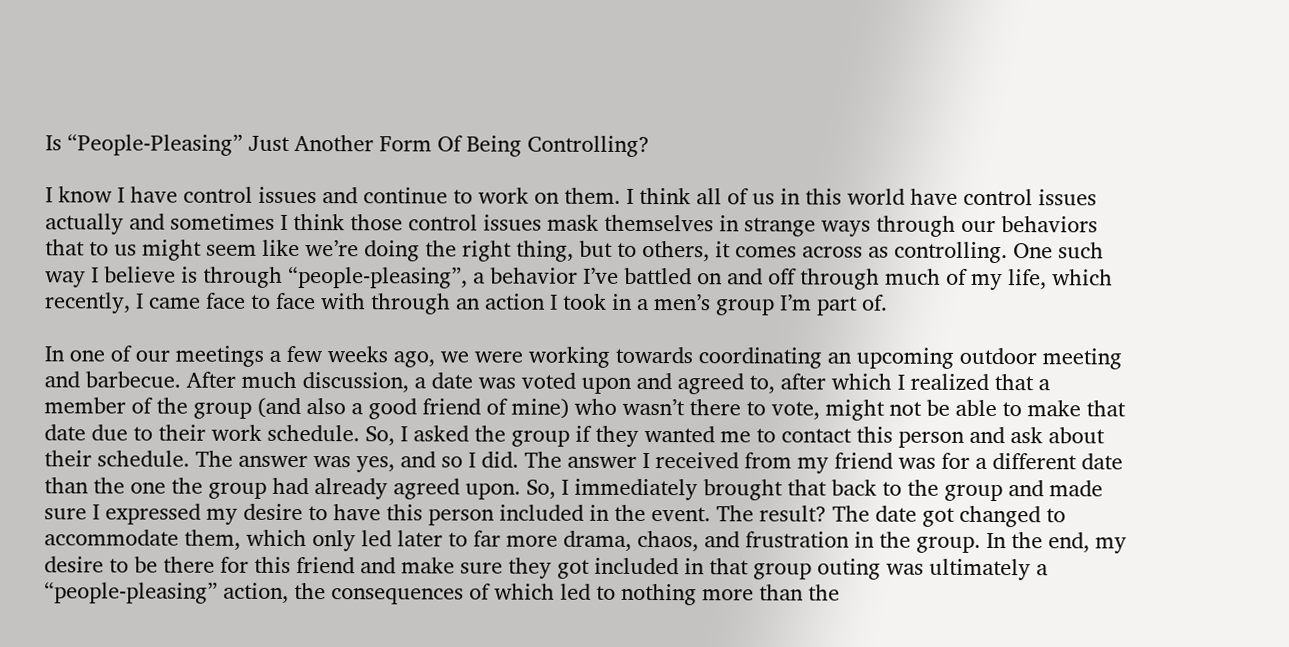Is “People-Pleasing” Just Another Form Of Being Controlling?

I know I have control issues and continue to work on them. I think all of us in this world have control issues actually and sometimes I think those control issues mask themselves in strange ways through our behaviors that to us might seem like we’re doing the right thing, but to others, it comes across as controlling. One such way I believe is through “people-pleasing”, a behavior I’ve battled on and off through much of my life, which recently, I came face to face with through an action I took in a men’s group I’m part of.

In one of our meetings a few weeks ago, we were working towards coordinating an upcoming outdoor meeting and barbecue. After much discussion, a date was voted upon and agreed to, after which I realized that a member of the group (and also a good friend of mine) who wasn’t there to vote, might not be able to make that date due to their work schedule. So, I asked the group if they wanted me to contact this person and ask about their schedule. The answer was yes, and so I did. The answer I received from my friend was for a different date than the one the group had already agreed upon. So, I immediately brought that back to the group and made sure I expressed my desire to have this person included in the event. The result? The date got changed to accommodate them, which only led later to far more drama, chaos, and frustration in the group. In the end, my desire to be there for this friend and make sure they got included in that group outing was ultimately a “people-pleasing” action, the consequences of which led to nothing more than the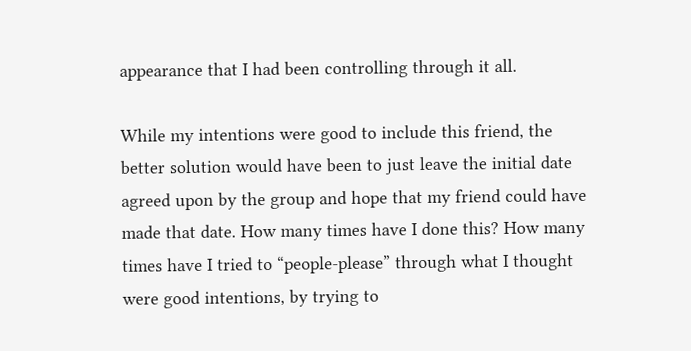appearance that I had been controlling through it all.

While my intentions were good to include this friend, the better solution would have been to just leave the initial date agreed upon by the group and hope that my friend could have made that date. How many times have I done this? How many times have I tried to “people-please” through what I thought were good intentions, by trying to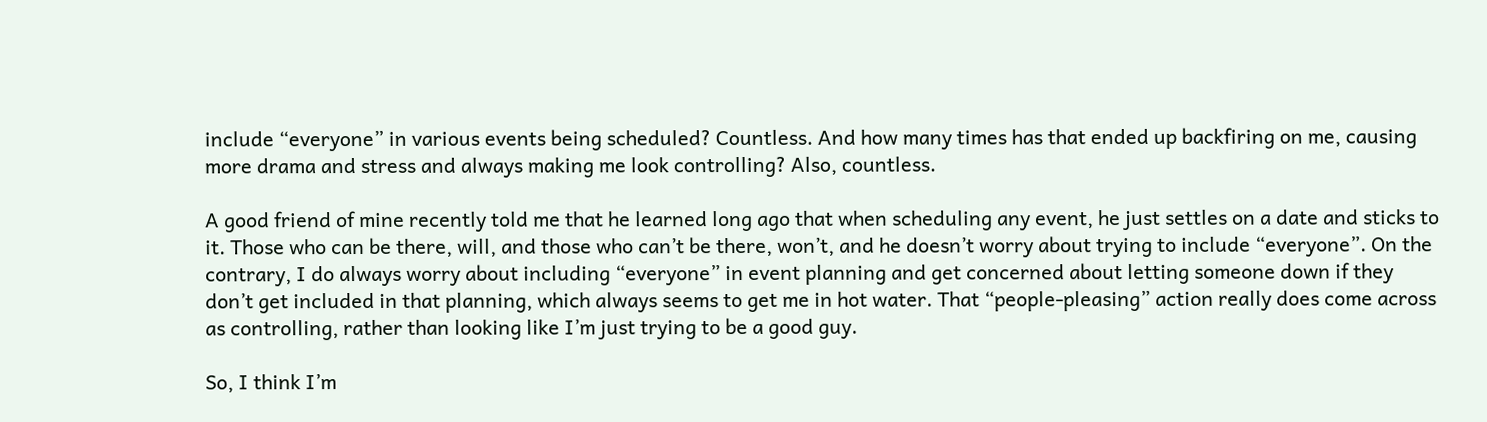include “everyone” in various events being scheduled? Countless. And how many times has that ended up backfiring on me, causing more drama and stress and always making me look controlling? Also, countless.

A good friend of mine recently told me that he learned long ago that when scheduling any event, he just settles on a date and sticks to it. Those who can be there, will, and those who can’t be there, won’t, and he doesn’t worry about trying to include “everyone”. On the contrary, I do always worry about including “everyone” in event planning and get concerned about letting someone down if they don’t get included in that planning, which always seems to get me in hot water. That “people-pleasing” action really does come across as controlling, rather than looking like I’m just trying to be a good guy.

So, I think I’m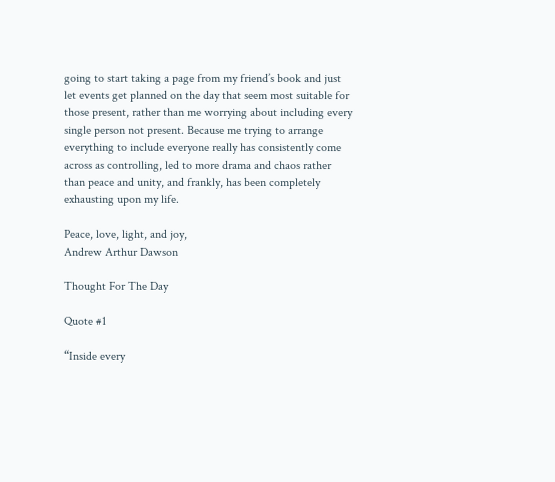going to start taking a page from my friend’s book and just let events get planned on the day that seem most suitable for those present, rather than me worrying about including every single person not present. Because me trying to arrange everything to include everyone really has consistently come across as controlling, led to more drama and chaos rather than peace and unity, and frankly, has been completely exhausting upon my life.

Peace, love, light, and joy,
Andrew Arthur Dawson

Thought For The Day

Quote #1

“Inside every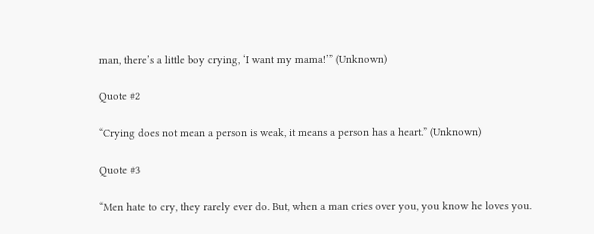man, there’s a little boy crying, ‘I want my mama!’” (Unknown)

Quote #2

“Crying does not mean a person is weak, it means a person has a heart.” (Unknown)

Quote #3

“Men hate to cry, they rarely ever do. But, when a man cries over you, you know he loves you.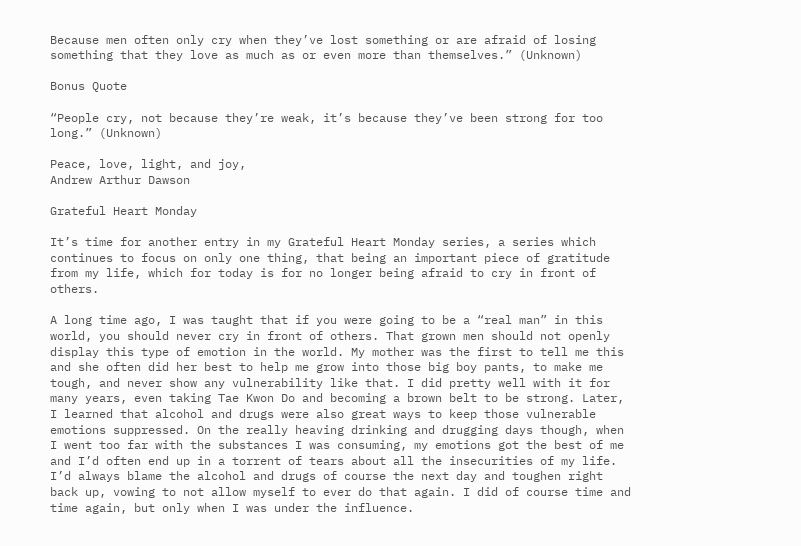Because men often only cry when they’ve lost something or are afraid of losing something that they love as much as or even more than themselves.” (Unknown)

Bonus Quote

“People cry, not because they’re weak, it’s because they’ve been strong for too long.” (Unknown)

Peace, love, light, and joy,
Andrew Arthur Dawson

Grateful Heart Monday

It’s time for another entry in my Grateful Heart Monday series, a series which continues to focus on only one thing, that being an important piece of gratitude from my life, which for today is for no longer being afraid to cry in front of others.

A long time ago, I was taught that if you were going to be a “real man” in this world, you should never cry in front of others. That grown men should not openly display this type of emotion in the world. My mother was the first to tell me this and she often did her best to help me grow into those big boy pants, to make me tough, and never show any vulnerability like that. I did pretty well with it for many years, even taking Tae Kwon Do and becoming a brown belt to be strong. Later, I learned that alcohol and drugs were also great ways to keep those vulnerable emotions suppressed. On the really heaving drinking and drugging days though, when I went too far with the substances I was consuming, my emotions got the best of me and I’d often end up in a torrent of tears about all the insecurities of my life. I’d always blame the alcohol and drugs of course the next day and toughen right back up, vowing to not allow myself to ever do that again. I did of course time and time again, but only when I was under the influence.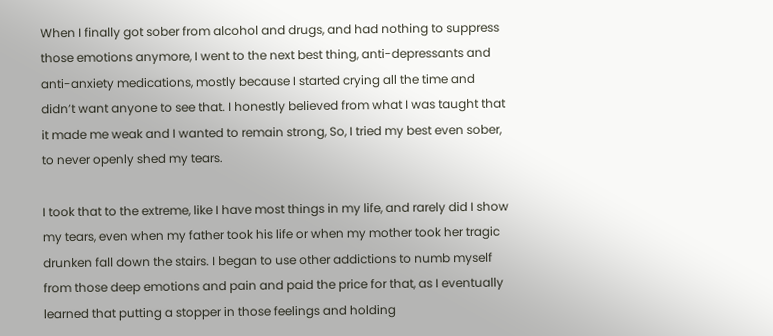When I finally got sober from alcohol and drugs, and had nothing to suppress those emotions anymore, I went to the next best thing, anti-depressants and anti-anxiety medications, mostly because I started crying all the time and didn’t want anyone to see that. I honestly believed from what I was taught that it made me weak and I wanted to remain strong, So, I tried my best even sober, to never openly shed my tears.

I took that to the extreme, like I have most things in my life, and rarely did I show my tears, even when my father took his life or when my mother took her tragic drunken fall down the stairs. I began to use other addictions to numb myself from those deep emotions and pain and paid the price for that, as I eventually learned that putting a stopper in those feelings and holding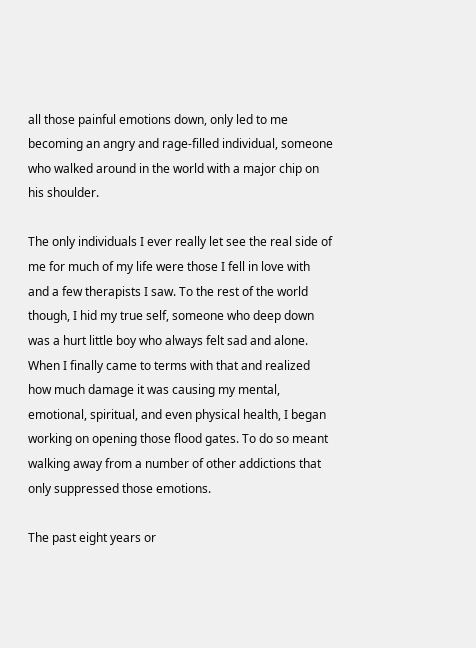all those painful emotions down, only led to me becoming an angry and rage-filled individual, someone who walked around in the world with a major chip on his shoulder.

The only individuals I ever really let see the real side of me for much of my life were those I fell in love with and a few therapists I saw. To the rest of the world though, I hid my true self, someone who deep down was a hurt little boy who always felt sad and alone. When I finally came to terms with that and realized how much damage it was causing my mental, emotional, spiritual, and even physical health, I began working on opening those flood gates. To do so meant walking away from a number of other addictions that only suppressed those emotions.

The past eight years or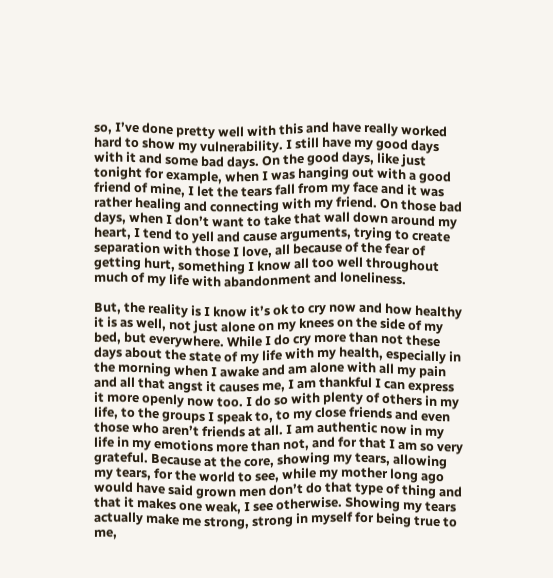so, I’ve done pretty well with this and have really worked hard to show my vulnerability. I still have my good days with it and some bad days. On the good days, like just tonight for example, when I was hanging out with a good friend of mine, I let the tears fall from my face and it was rather healing and connecting with my friend. On those bad days, when I don’t want to take that wall down around my heart, I tend to yell and cause arguments, trying to create separation with those I love, all because of the fear of getting hurt, something I know all too well throughout much of my life with abandonment and loneliness.

But, the reality is I know it’s ok to cry now and how healthy it is as well, not just alone on my knees on the side of my bed, but everywhere. While I do cry more than not these days about the state of my life with my health, especially in the morning when I awake and am alone with all my pain and all that angst it causes me, I am thankful I can express it more openly now too. I do so with plenty of others in my life, to the groups I speak to, to my close friends and even those who aren’t friends at all. I am authentic now in my life in my emotions more than not, and for that I am so very grateful. Because at the core, showing my tears, allowing my tears, for the world to see, while my mother long ago would have said grown men don’t do that type of thing and that it makes one weak, I see otherwise. Showing my tears actually make me strong, strong in myself for being true to me,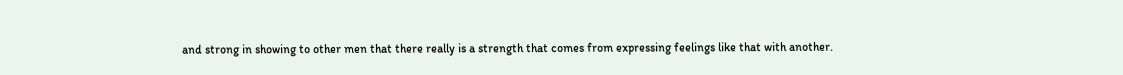and strong in showing to other men that there really is a strength that comes from expressing feelings like that with another.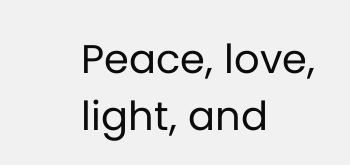Peace, love, light, and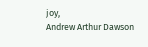joy,
Andrew Arthur Dawson